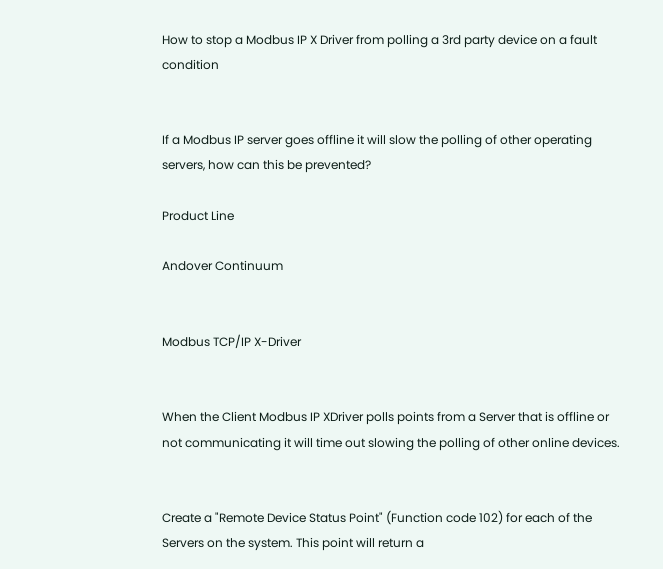How to stop a Modbus IP X Driver from polling a 3rd party device on a fault condition


If a Modbus IP server goes offline it will slow the polling of other operating servers, how can this be prevented?

Product Line

Andover Continuum


Modbus TCP/IP X-Driver


When the Client Modbus IP XDriver polls points from a Server that is offline or not communicating it will time out slowing the polling of other online devices.


Create a "Remote Device Status Point" (Function code 102) for each of the Servers on the system. This point will return a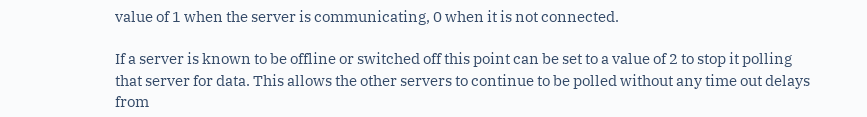value of 1 when the server is communicating, 0 when it is not connected.

If a server is known to be offline or switched off this point can be set to a value of 2 to stop it polling that server for data. This allows the other servers to continue to be polled without any time out delays from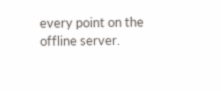every point on the offline server.